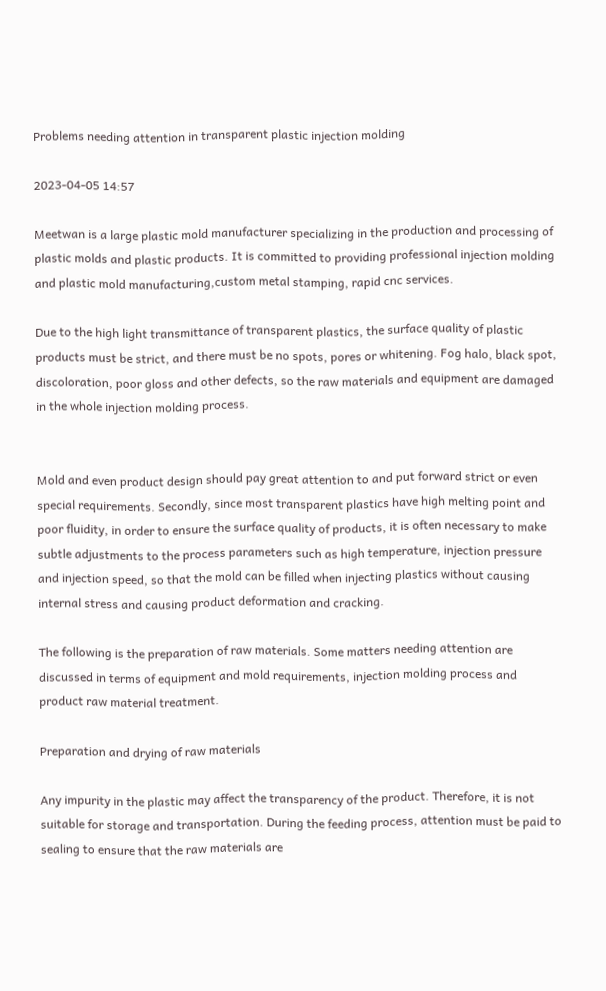Problems needing attention in transparent plastic injection molding

2023-04-05 14:57

Meetwan is a large plastic mold manufacturer specializing in the production and processing of plastic molds and plastic products. It is committed to providing professional injection molding and plastic mold manufacturing,custom metal stamping, rapid cnc services.

Due to the high light transmittance of transparent plastics, the surface quality of plastic products must be strict, and there must be no spots, pores or whitening. Fog halo, black spot, discoloration, poor gloss and other defects, so the raw materials and equipment are damaged in the whole injection molding process.


Mold and even product design should pay great attention to and put forward strict or even special requirements. Secondly, since most transparent plastics have high melting point and poor fluidity, in order to ensure the surface quality of products, it is often necessary to make subtle adjustments to the process parameters such as high temperature, injection pressure and injection speed, so that the mold can be filled when injecting plastics without causing internal stress and causing product deformation and cracking.

The following is the preparation of raw materials. Some matters needing attention are discussed in terms of equipment and mold requirements, injection molding process and product raw material treatment.

Preparation and drying of raw materials

Any impurity in the plastic may affect the transparency of the product. Therefore, it is not suitable for storage and transportation. During the feeding process, attention must be paid to sealing to ensure that the raw materials are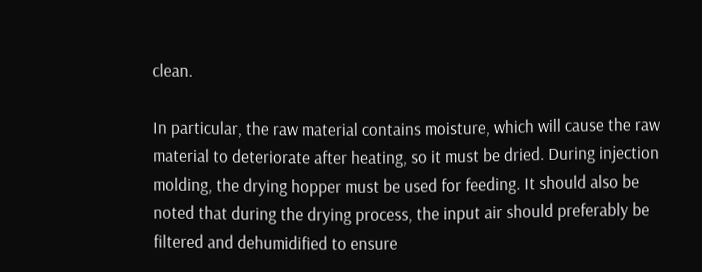clean.

In particular, the raw material contains moisture, which will cause the raw material to deteriorate after heating, so it must be dried. During injection molding, the drying hopper must be used for feeding. It should also be noted that during the drying process, the input air should preferably be filtered and dehumidified to ensure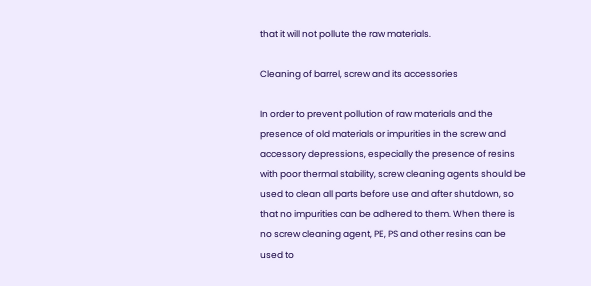that it will not pollute the raw materials.

Cleaning of barrel, screw and its accessories

In order to prevent pollution of raw materials and the presence of old materials or impurities in the screw and accessory depressions, especially the presence of resins with poor thermal stability, screw cleaning agents should be used to clean all parts before use and after shutdown, so that no impurities can be adhered to them. When there is no screw cleaning agent, PE, PS and other resins can be used to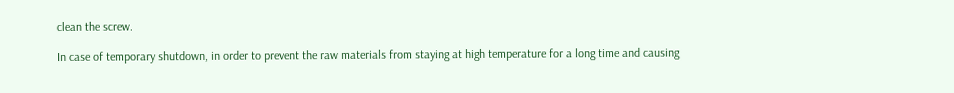clean the screw.

In case of temporary shutdown, in order to prevent the raw materials from staying at high temperature for a long time and causing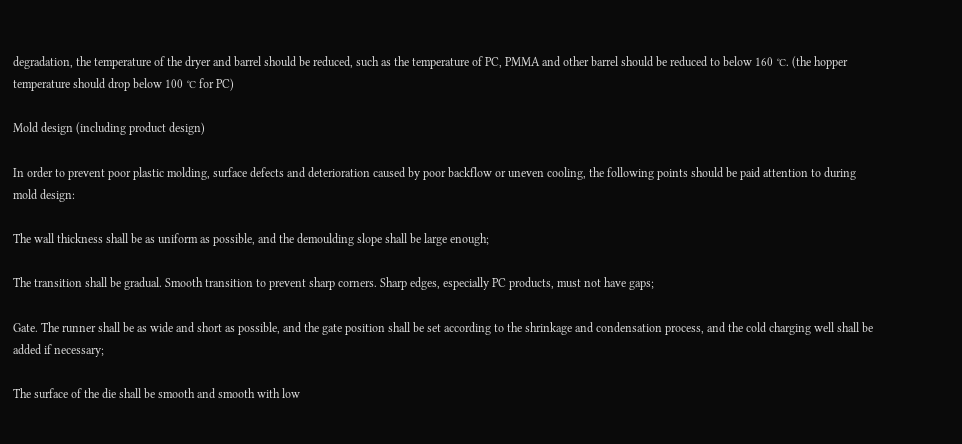degradation, the temperature of the dryer and barrel should be reduced, such as the temperature of PC, PMMA and other barrel should be reduced to below 160 ℃. (the hopper temperature should drop below 100 ℃ for PC)

Mold design (including product design)

In order to prevent poor plastic molding, surface defects and deterioration caused by poor backflow or uneven cooling, the following points should be paid attention to during mold design:

The wall thickness shall be as uniform as possible, and the demoulding slope shall be large enough;

The transition shall be gradual. Smooth transition to prevent sharp corners. Sharp edges, especially PC products, must not have gaps;

Gate. The runner shall be as wide and short as possible, and the gate position shall be set according to the shrinkage and condensation process, and the cold charging well shall be added if necessary;

The surface of the die shall be smooth and smooth with low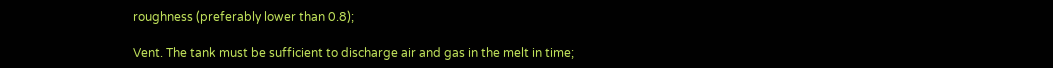roughness (preferably lower than 0.8);

Vent. The tank must be sufficient to discharge air and gas in the melt in time;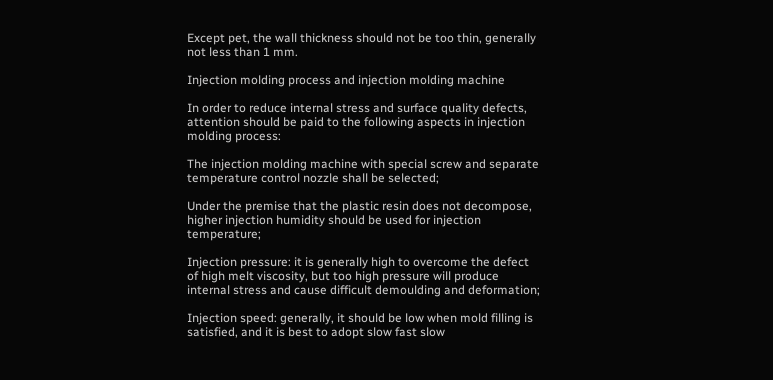Except pet, the wall thickness should not be too thin, generally not less than 1 mm.

Injection molding process and injection molding machine

In order to reduce internal stress and surface quality defects, attention should be paid to the following aspects in injection molding process:

The injection molding machine with special screw and separate temperature control nozzle shall be selected;

Under the premise that the plastic resin does not decompose, higher injection humidity should be used for injection temperature;

Injection pressure: it is generally high to overcome the defect of high melt viscosity, but too high pressure will produce internal stress and cause difficult demoulding and deformation;

Injection speed: generally, it should be low when mold filling is satisfied, and it is best to adopt slow fast slow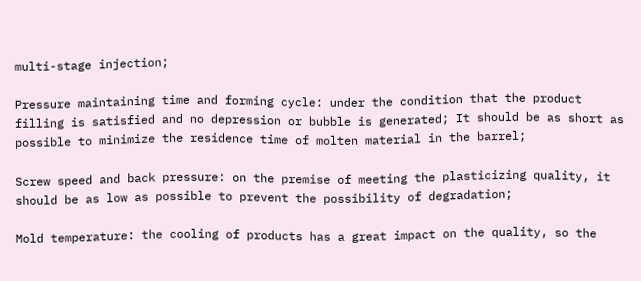multi-stage injection;

Pressure maintaining time and forming cycle: under the condition that the product filling is satisfied and no depression or bubble is generated; It should be as short as possible to minimize the residence time of molten material in the barrel;

Screw speed and back pressure: on the premise of meeting the plasticizing quality, it should be as low as possible to prevent the possibility of degradation;

Mold temperature: the cooling of products has a great impact on the quality, so the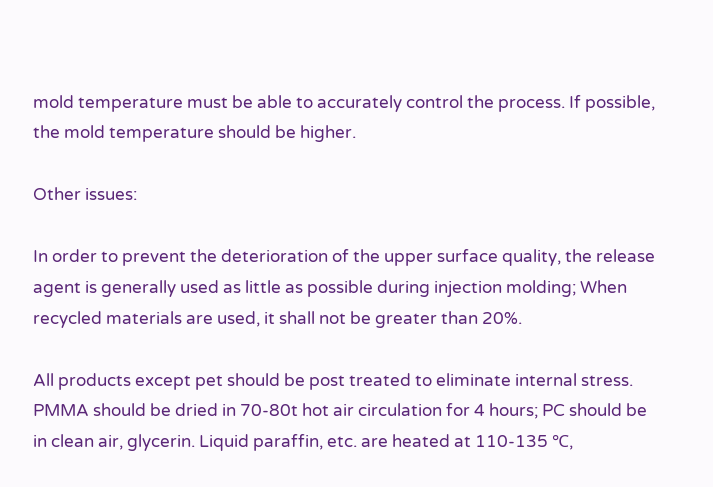mold temperature must be able to accurately control the process. If possible, the mold temperature should be higher.

Other issues:

In order to prevent the deterioration of the upper surface quality, the release agent is generally used as little as possible during injection molding; When recycled materials are used, it shall not be greater than 20%.

All products except pet should be post treated to eliminate internal stress. PMMA should be dried in 70-80t hot air circulation for 4 hours; PC should be in clean air, glycerin. Liquid paraffin, etc. are heated at 110-135 ℃,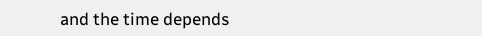and the time depends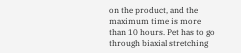on the product, and the maximum time is more than 10 hours. Pet has to go through biaxial stretching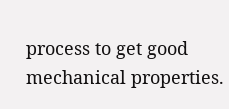process to get good mechanical properties.